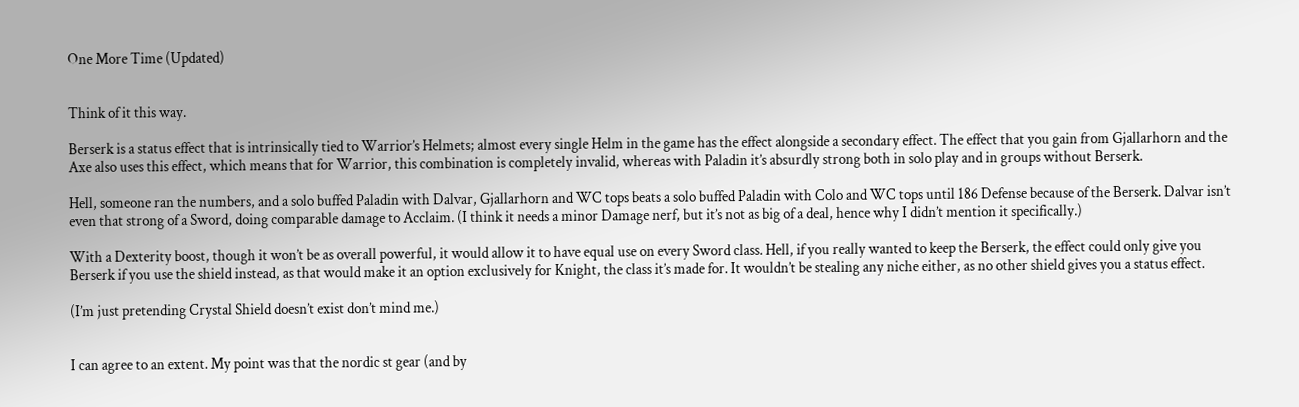One More Time (Updated)


Think of it this way.

Berserk is a status effect that is intrinsically tied to Warrior’s Helmets; almost every single Helm in the game has the effect alongside a secondary effect. The effect that you gain from Gjallarhorn and the Axe also uses this effect, which means that for Warrior, this combination is completely invalid, whereas with Paladin it’s absurdly strong both in solo play and in groups without Berserk.

Hell, someone ran the numbers, and a solo buffed Paladin with Dalvar, Gjallarhorn and WC tops beats a solo buffed Paladin with Colo and WC tops until 186 Defense because of the Berserk. Dalvar isn’t even that strong of a Sword, doing comparable damage to Acclaim. (I think it needs a minor Damage nerf, but it’s not as big of a deal, hence why I didn’t mention it specifically.)

With a Dexterity boost, though it won’t be as overall powerful, it would allow it to have equal use on every Sword class. Hell, if you really wanted to keep the Berserk, the effect could only give you Berserk if you use the shield instead, as that would make it an option exclusively for Knight, the class it’s made for. It wouldn’t be stealing any niche either, as no other shield gives you a status effect.

(I’m just pretending Crystal Shield doesn’t exist don’t mind me.)


I can agree to an extent. My point was that the nordic st gear (and by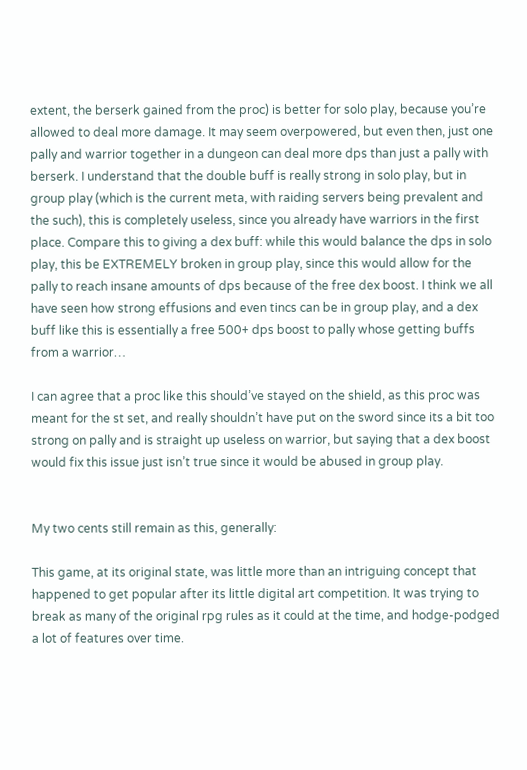extent, the berserk gained from the proc) is better for solo play, because you’re allowed to deal more damage. It may seem overpowered, but even then, just one pally and warrior together in a dungeon can deal more dps than just a pally with berserk. I understand that the double buff is really strong in solo play, but in group play (which is the current meta, with raiding servers being prevalent and the such), this is completely useless, since you already have warriors in the first place. Compare this to giving a dex buff: while this would balance the dps in solo play, this be EXTREMELY broken in group play, since this would allow for the pally to reach insane amounts of dps because of the free dex boost. I think we all have seen how strong effusions and even tincs can be in group play, and a dex buff like this is essentially a free 500+ dps boost to pally whose getting buffs from a warrior…

I can agree that a proc like this should’ve stayed on the shield, as this proc was meant for the st set, and really shouldn’t have put on the sword since its a bit too strong on pally and is straight up useless on warrior, but saying that a dex boost would fix this issue just isn’t true since it would be abused in group play.


My two cents still remain as this, generally:

This game, at its original state, was little more than an intriguing concept that happened to get popular after its little digital art competition. It was trying to break as many of the original rpg rules as it could at the time, and hodge-podged a lot of features over time.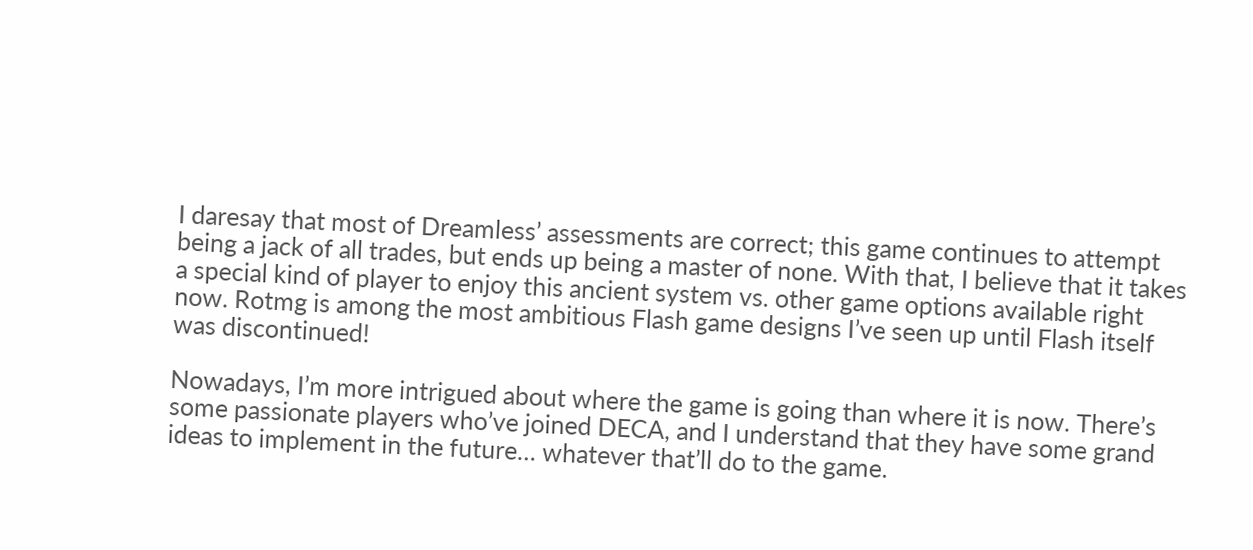I daresay that most of Dreamless’ assessments are correct; this game continues to attempt being a jack of all trades, but ends up being a master of none. With that, I believe that it takes a special kind of player to enjoy this ancient system vs. other game options available right now. Rotmg is among the most ambitious Flash game designs I’ve seen up until Flash itself was discontinued!

Nowadays, I’m more intrigued about where the game is going than where it is now. There’s some passionate players who’ve joined DECA, and I understand that they have some grand ideas to implement in the future… whatever that’ll do to the game.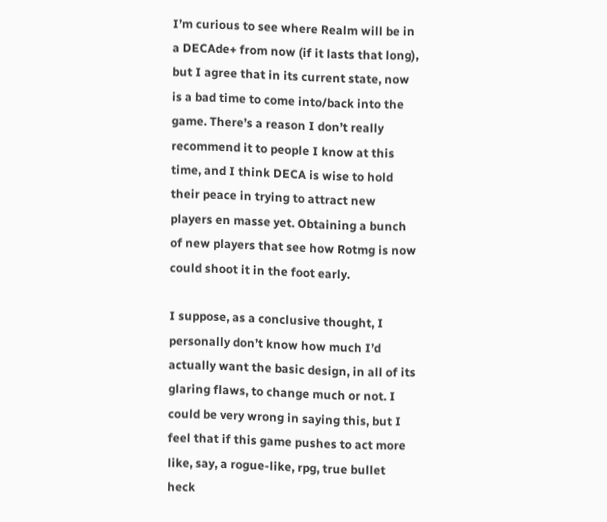I’m curious to see where Realm will be in a DECAde+ from now (if it lasts that long), but I agree that in its current state, now is a bad time to come into/back into the game. There’s a reason I don’t really recommend it to people I know at this time, and I think DECA is wise to hold their peace in trying to attract new players en masse yet. Obtaining a bunch of new players that see how Rotmg is now could shoot it in the foot early.

I suppose, as a conclusive thought, I personally don’t know how much I’d actually want the basic design, in all of its glaring flaws, to change much or not. I could be very wrong in saying this, but I feel that if this game pushes to act more like, say, a rogue-like, rpg, true bullet heck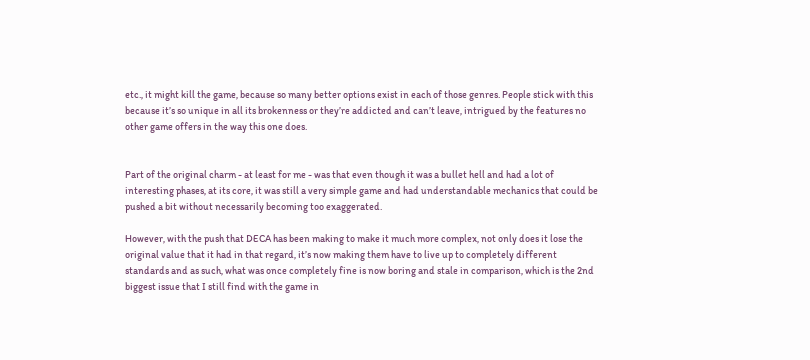etc., it might kill the game, because so many better options exist in each of those genres. People stick with this because it’s so unique in all its brokenness or they’re addicted and can’t leave, intrigued by the features no other game offers in the way this one does.


Part of the original charm - at least for me - was that even though it was a bullet hell and had a lot of interesting phases, at its core, it was still a very simple game and had understandable mechanics that could be pushed a bit without necessarily becoming too exaggerated.

However, with the push that DECA has been making to make it much more complex, not only does it lose the original value that it had in that regard, it’s now making them have to live up to completely different standards and as such, what was once completely fine is now boring and stale in comparison, which is the 2nd biggest issue that I still find with the game in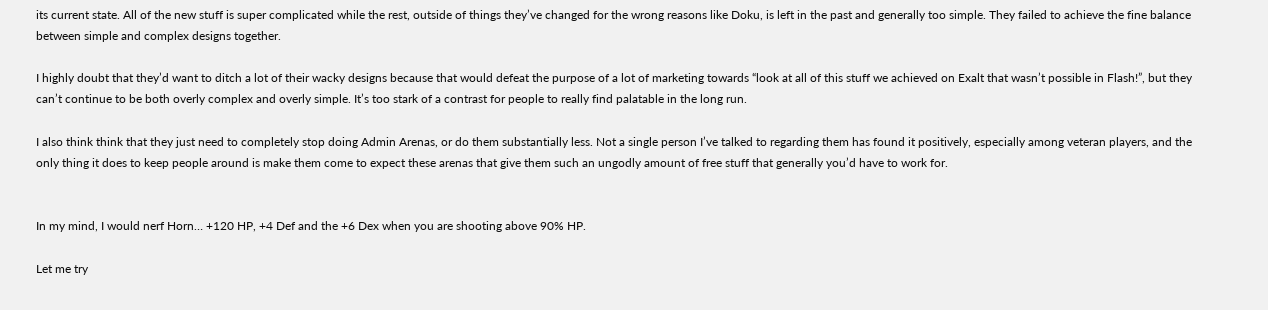its current state. All of the new stuff is super complicated while the rest, outside of things they’ve changed for the wrong reasons like Doku, is left in the past and generally too simple. They failed to achieve the fine balance between simple and complex designs together.

I highly doubt that they’d want to ditch a lot of their wacky designs because that would defeat the purpose of a lot of marketing towards “look at all of this stuff we achieved on Exalt that wasn’t possible in Flash!”, but they can’t continue to be both overly complex and overly simple. It’s too stark of a contrast for people to really find palatable in the long run.

I also think think that they just need to completely stop doing Admin Arenas, or do them substantially less. Not a single person I’ve talked to regarding them has found it positively, especially among veteran players, and the only thing it does to keep people around is make them come to expect these arenas that give them such an ungodly amount of free stuff that generally you’d have to work for.


In my mind, I would nerf Horn… +120 HP, +4 Def and the +6 Dex when you are shooting above 90% HP.

Let me try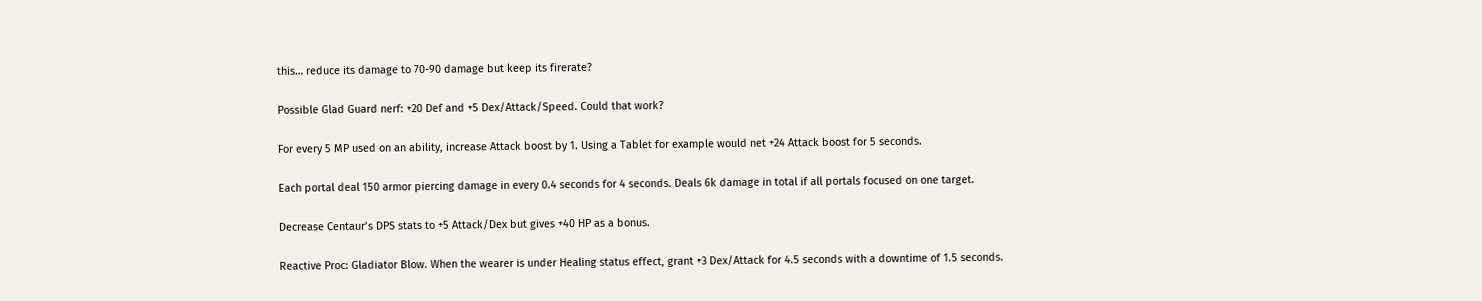this… reduce its damage to 70-90 damage but keep its firerate?

Possible Glad Guard nerf: +20 Def and +5 Dex/Attack/Speed. Could that work?

For every 5 MP used on an ability, increase Attack boost by 1. Using a Tablet for example would net +24 Attack boost for 5 seconds.

Each portal deal 150 armor piercing damage in every 0.4 seconds for 4 seconds. Deals 6k damage in total if all portals focused on one target.

Decrease Centaur’s DPS stats to +5 Attack/Dex but gives +40 HP as a bonus.

Reactive Proc: Gladiator Blow. When the wearer is under Healing status effect, grant +3 Dex/Attack for 4.5 seconds with a downtime of 1.5 seconds.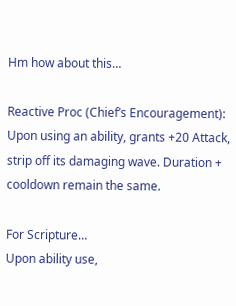Hm how about this…

Reactive Proc (Chief’s Encouragement): Upon using an ability, grants +20 Attack, strip off its damaging wave. Duration + cooldown remain the same.

For Scripture…
Upon ability use,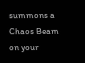summons a Chaos Beam on your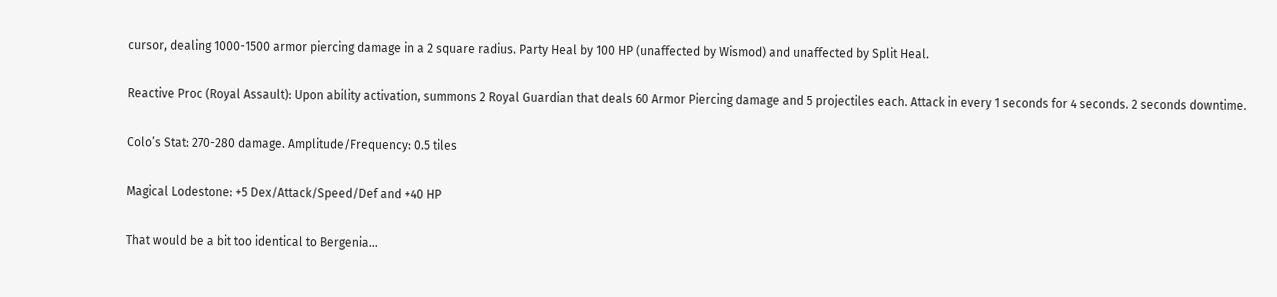cursor, dealing 1000-1500 armor piercing damage in a 2 square radius. Party Heal by 100 HP (unaffected by Wismod) and unaffected by Split Heal.

Reactive Proc (Royal Assault): Upon ability activation, summons 2 Royal Guardian that deals 60 Armor Piercing damage and 5 projectiles each. Attack in every 1 seconds for 4 seconds. 2 seconds downtime.

Colo’s Stat: 270-280 damage. Amplitude/Frequency: 0.5 tiles

Magical Lodestone: +5 Dex/Attack/Speed/Def and +40 HP

That would be a bit too identical to Bergenia…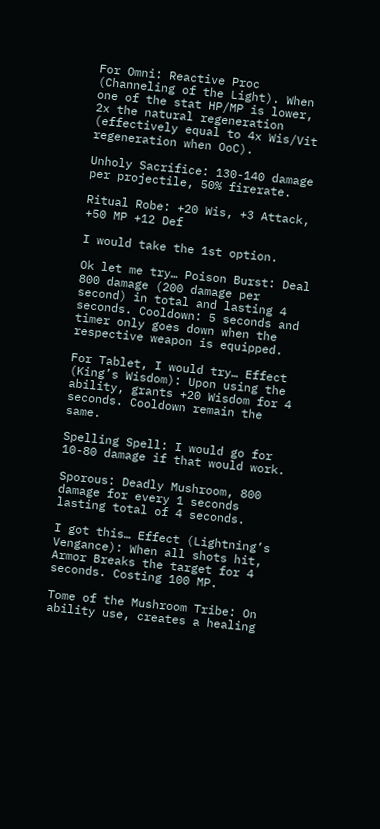For Omni: Reactive Proc (Channeling of the Light). When one of the stat HP/MP is lower, 2x the natural regeneration (effectively equal to 4x Wis/Vit regeneration when OoC).

Unholy Sacrifice: 130-140 damage per projectile, 50% firerate.

Ritual Robe: +20 Wis, +3 Attack, +50 MP +12 Def

I would take the 1st option.

Ok let me try… Poison Burst: Deal 800 damage (200 damage per second) in total and lasting 4 seconds. Cooldown: 5 seconds and timer only goes down when the respective weapon is equipped.

For Tablet, I would try… Effect (King’s Wisdom): Upon using the ability, grants +20 Wisdom for 4 seconds. Cooldown remain the same.

Spelling Spell: I would go for 10-80 damage if that would work.

Sporous: Deadly Mushroom, 800 damage for every 1 seconds lasting total of 4 seconds.

I got this… Effect (Lightning’s Vengance): When all shots hit, Armor Breaks the target for 4 seconds. Costing 100 MP.

Tome of the Mushroom Tribe: On ability use, creates a healing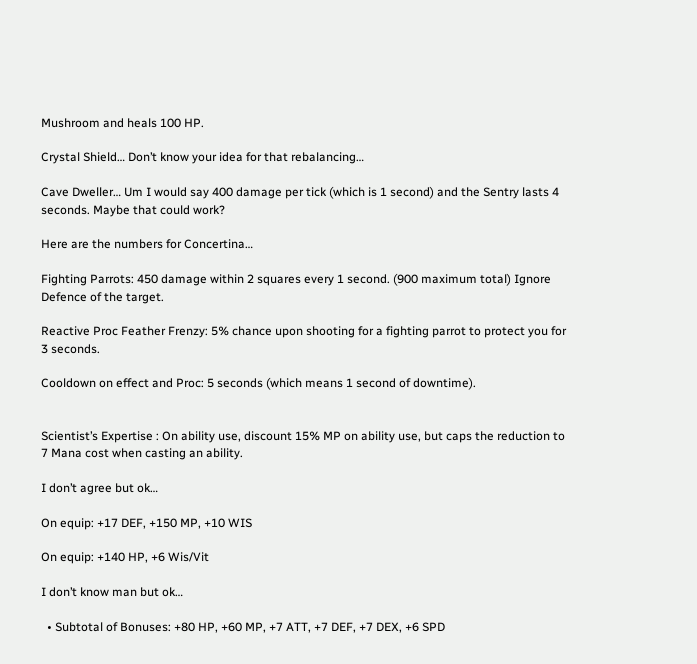Mushroom and heals 100 HP.

Crystal Shield… Don’t know your idea for that rebalancing…

Cave Dweller… Um I would say 400 damage per tick (which is 1 second) and the Sentry lasts 4 seconds. Maybe that could work?

Here are the numbers for Concertina…

Fighting Parrots: 450 damage within 2 squares every 1 second. (900 maximum total) Ignore Defence of the target.

Reactive Proc Feather Frenzy: 5% chance upon shooting for a fighting parrot to protect you for 3 seconds.

Cooldown on effect and Proc: 5 seconds (which means 1 second of downtime).


Scientist’s Expertise : On ability use, discount 15% MP on ability use, but caps the reduction to 7 Mana cost when casting an ability.

I don’t agree but ok…

On equip: +17 DEF, +150 MP, +10 WIS

On equip: +140 HP, +6 Wis/Vit

I don’t know man but ok…

  • Subtotal of Bonuses: +80 HP, +60 MP, +7 ATT, +7 DEF, +7 DEX, +6 SPD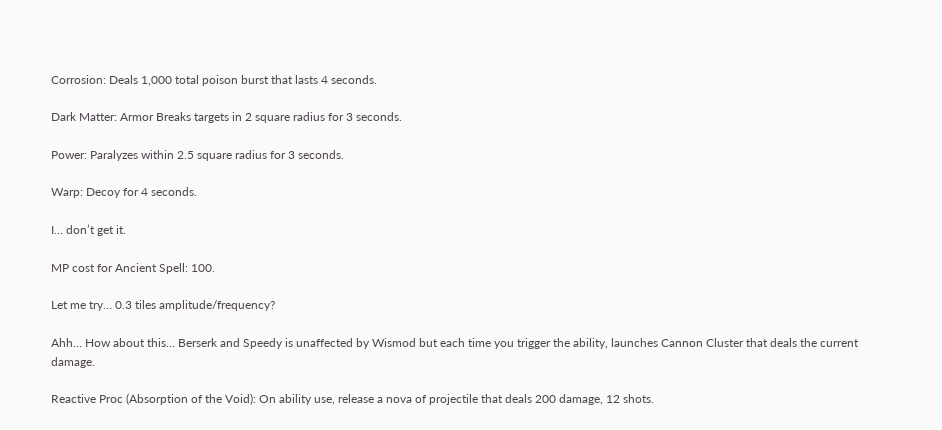Corrosion: Deals 1,000 total poison burst that lasts 4 seconds.

Dark Matter: Armor Breaks targets in 2 square radius for 3 seconds.

Power: Paralyzes within 2.5 square radius for 3 seconds.

Warp: Decoy for 4 seconds.

I… don’t get it.

MP cost for Ancient Spell: 100.

Let me try… 0.3 tiles amplitude/frequency?

Ahh… How about this… Berserk and Speedy is unaffected by Wismod but each time you trigger the ability, launches Cannon Cluster that deals the current damage.

Reactive Proc (Absorption of the Void): On ability use, release a nova of projectile that deals 200 damage, 12 shots.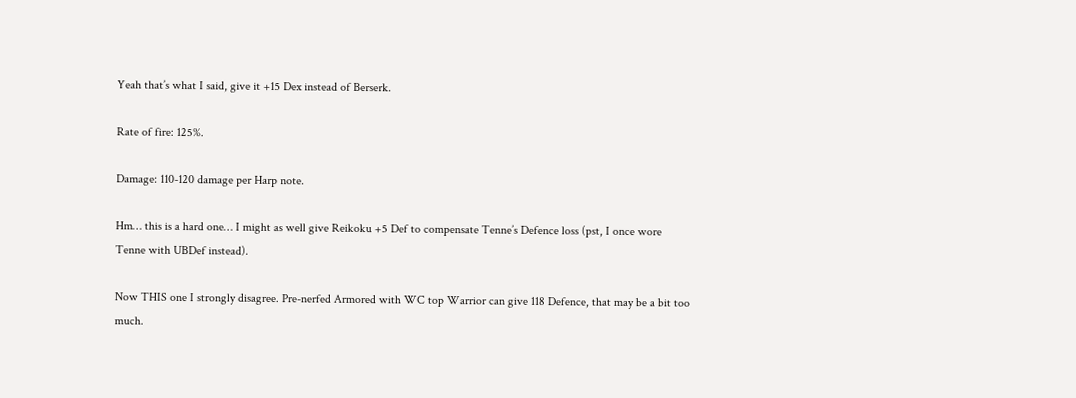Yeah that’s what I said, give it +15 Dex instead of Berserk.

Rate of fire: 125%.

Damage: 110-120 damage per Harp note.

Hm… this is a hard one… I might as well give Reikoku +5 Def to compensate Tenne’s Defence loss (pst, I once wore Tenne with UBDef instead).

Now THIS one I strongly disagree. Pre-nerfed Armored with WC top Warrior can give 118 Defence, that may be a bit too much.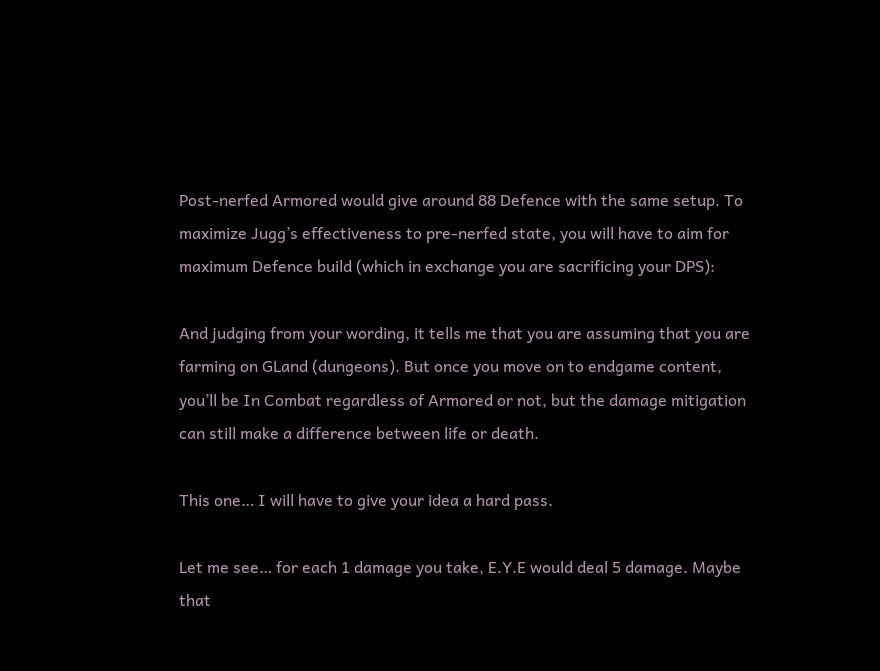Post-nerfed Armored would give around 88 Defence with the same setup. To maximize Jugg’s effectiveness to pre-nerfed state, you will have to aim for maximum Defence build (which in exchange you are sacrificing your DPS):

And judging from your wording, it tells me that you are assuming that you are farming on GLand (dungeons). But once you move on to endgame content, you’ll be In Combat regardless of Armored or not, but the damage mitigation can still make a difference between life or death.

This one… I will have to give your idea a hard pass.

Let me see… for each 1 damage you take, E.Y.E would deal 5 damage. Maybe that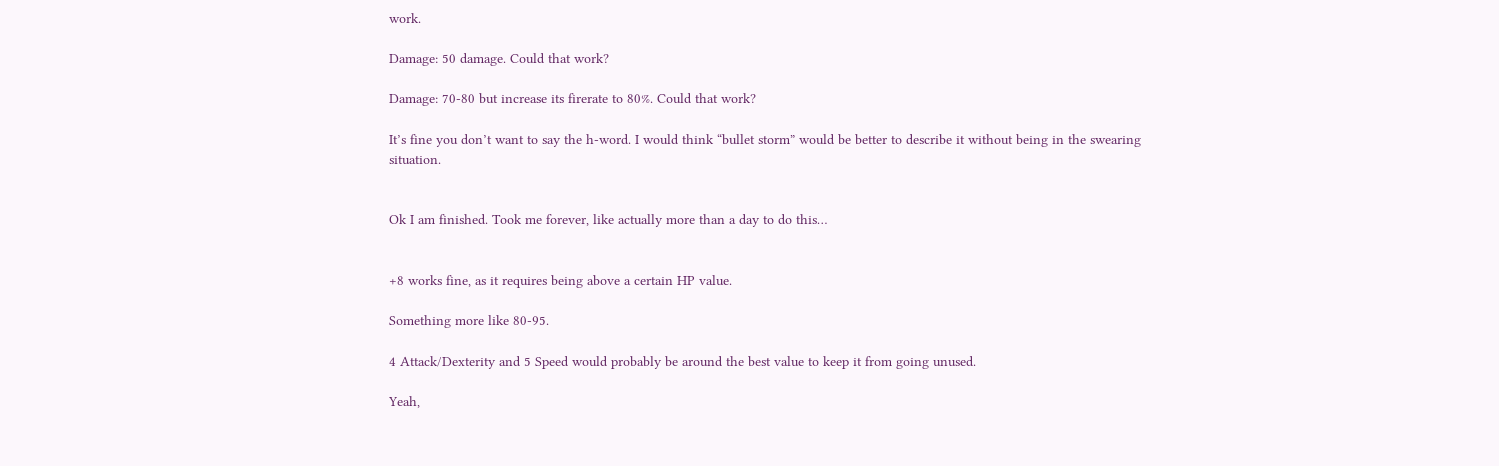work.

Damage: 50 damage. Could that work?

Damage: 70-80 but increase its firerate to 80%. Could that work?

It’s fine you don’t want to say the h-word. I would think “bullet storm” would be better to describe it without being in the swearing situation.


Ok I am finished. Took me forever, like actually more than a day to do this…


+8 works fine, as it requires being above a certain HP value.

Something more like 80-95.

4 Attack/Dexterity and 5 Speed would probably be around the best value to keep it from going unused.

Yeah,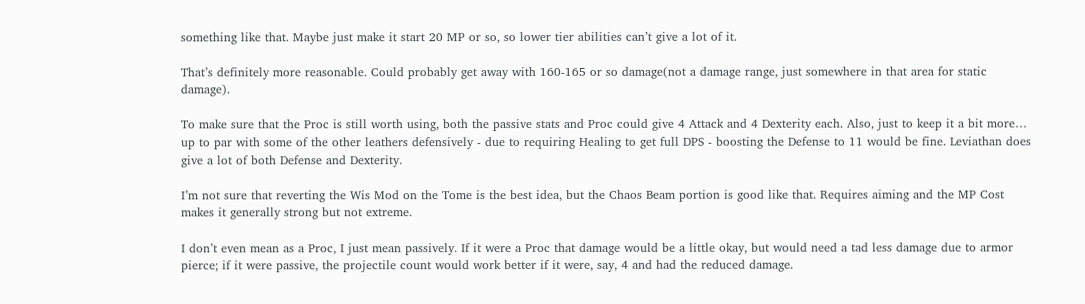something like that. Maybe just make it start 20 MP or so, so lower tier abilities can’t give a lot of it.

That’s definitely more reasonable. Could probably get away with 160-165 or so damage(not a damage range, just somewhere in that area for static damage).

To make sure that the Proc is still worth using, both the passive stats and Proc could give 4 Attack and 4 Dexterity each. Also, just to keep it a bit more… up to par with some of the other leathers defensively - due to requiring Healing to get full DPS - boosting the Defense to 11 would be fine. Leviathan does give a lot of both Defense and Dexterity.

I’m not sure that reverting the Wis Mod on the Tome is the best idea, but the Chaos Beam portion is good like that. Requires aiming and the MP Cost makes it generally strong but not extreme.

I don’t even mean as a Proc, I just mean passively. If it were a Proc that damage would be a little okay, but would need a tad less damage due to armor pierce; if it were passive, the projectile count would work better if it were, say, 4 and had the reduced damage.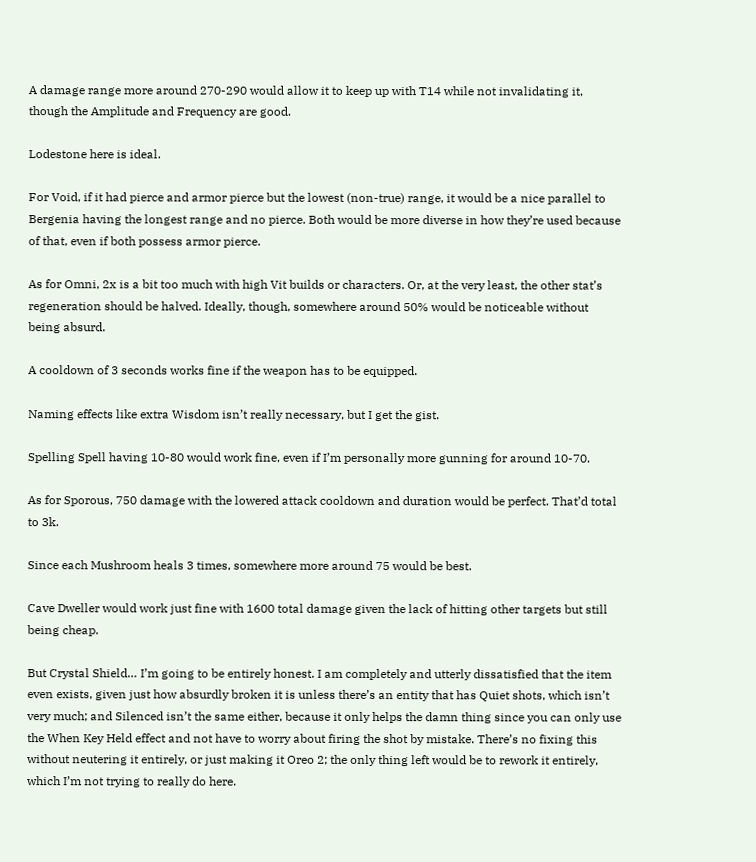A damage range more around 270-290 would allow it to keep up with T14 while not invalidating it, though the Amplitude and Frequency are good.

Lodestone here is ideal.

For Void, if it had pierce and armor pierce but the lowest (non-true) range, it would be a nice parallel to Bergenia having the longest range and no pierce. Both would be more diverse in how they’re used because of that, even if both possess armor pierce.

As for Omni, 2x is a bit too much with high Vit builds or characters. Or, at the very least, the other stat’s regeneration should be halved. Ideally, though, somewhere around 50% would be noticeable without being absurd.

A cooldown of 3 seconds works fine if the weapon has to be equipped.

Naming effects like extra Wisdom isn’t really necessary, but I get the gist.

Spelling Spell having 10-80 would work fine, even if I’m personally more gunning for around 10-70.

As for Sporous, 750 damage with the lowered attack cooldown and duration would be perfect. That’d total to 3k.

Since each Mushroom heals 3 times, somewhere more around 75 would be best.

Cave Dweller would work just fine with 1600 total damage given the lack of hitting other targets but still being cheap.

But Crystal Shield… I’m going to be entirely honest. I am completely and utterly dissatisfied that the item even exists, given just how absurdly broken it is unless there’s an entity that has Quiet shots, which isn’t very much; and Silenced isn’t the same either, because it only helps the damn thing since you can only use the When Key Held effect and not have to worry about firing the shot by mistake. There’s no fixing this without neutering it entirely, or just making it Oreo 2; the only thing left would be to rework it entirely, which I’m not trying to really do here.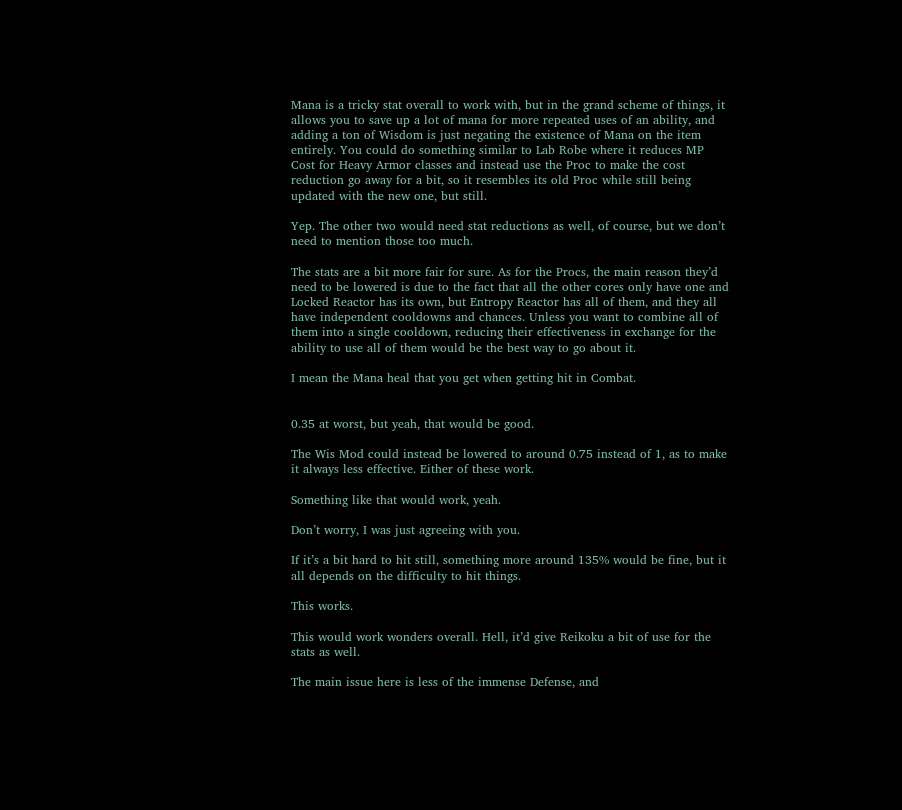Mana is a tricky stat overall to work with, but in the grand scheme of things, it allows you to save up a lot of mana for more repeated uses of an ability, and adding a ton of Wisdom is just negating the existence of Mana on the item entirely. You could do something similar to Lab Robe where it reduces MP Cost for Heavy Armor classes and instead use the Proc to make the cost reduction go away for a bit, so it resembles its old Proc while still being updated with the new one, but still.

Yep. The other two would need stat reductions as well, of course, but we don’t need to mention those too much.

The stats are a bit more fair for sure. As for the Procs, the main reason they’d need to be lowered is due to the fact that all the other cores only have one and Locked Reactor has its own, but Entropy Reactor has all of them, and they all have independent cooldowns and chances. Unless you want to combine all of them into a single cooldown, reducing their effectiveness in exchange for the ability to use all of them would be the best way to go about it.

I mean the Mana heal that you get when getting hit in Combat.


0.35 at worst, but yeah, that would be good.

The Wis Mod could instead be lowered to around 0.75 instead of 1, as to make it always less effective. Either of these work.

Something like that would work, yeah.

Don’t worry, I was just agreeing with you.

If it’s a bit hard to hit still, something more around 135% would be fine, but it all depends on the difficulty to hit things.

This works.

This would work wonders overall. Hell, it’d give Reikoku a bit of use for the stats as well.

The main issue here is less of the immense Defense, and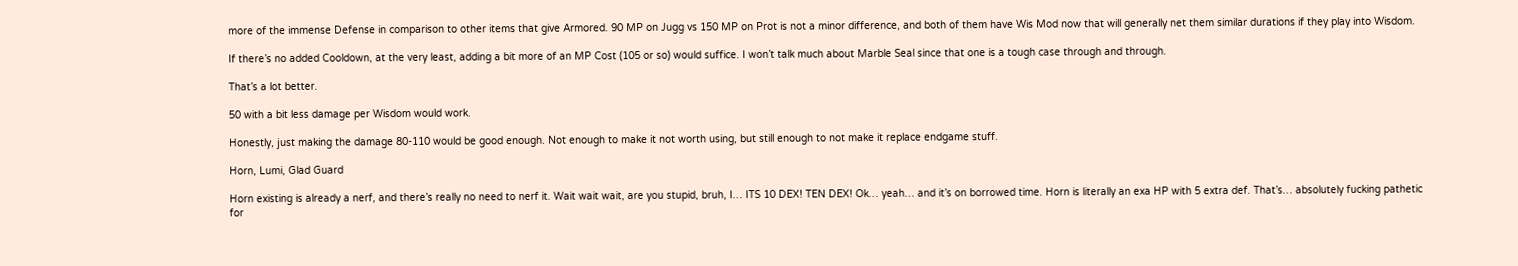more of the immense Defense in comparison to other items that give Armored. 90 MP on Jugg vs 150 MP on Prot is not a minor difference, and both of them have Wis Mod now that will generally net them similar durations if they play into Wisdom.

If there’s no added Cooldown, at the very least, adding a bit more of an MP Cost (105 or so) would suffice. I won’t talk much about Marble Seal since that one is a tough case through and through.

That’s a lot better.

50 with a bit less damage per Wisdom would work.

Honestly, just making the damage 80-110 would be good enough. Not enough to make it not worth using, but still enough to not make it replace endgame stuff.

Horn, Lumi, Glad Guard

Horn existing is already a nerf, and there’s really no need to nerf it. Wait wait wait, are you stupid, bruh, I… ITS 10 DEX! TEN DEX! Ok… yeah… and it’s on borrowed time. Horn is literally an exa HP with 5 extra def. That’s… absolutely fucking pathetic for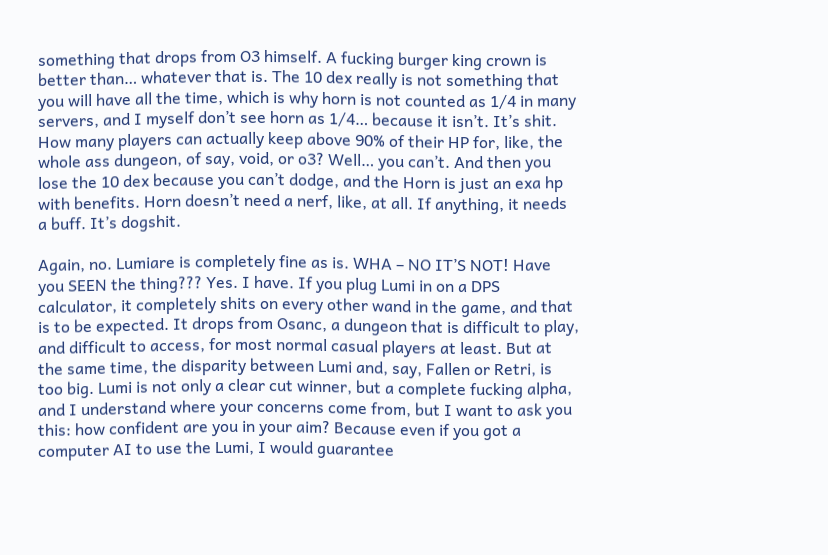something that drops from O3 himself. A fucking burger king crown is better than… whatever that is. The 10 dex really is not something that you will have all the time, which is why horn is not counted as 1/4 in many servers, and I myself don’t see horn as 1/4… because it isn’t. It’s shit. How many players can actually keep above 90% of their HP for, like, the whole ass dungeon, of say, void, or o3? Well… you can’t. And then you lose the 10 dex because you can’t dodge, and the Horn is just an exa hp with benefits. Horn doesn’t need a nerf, like, at all. If anything, it needs a buff. It’s dogshit.

Again, no. Lumiare is completely fine as is. WHA – NO IT’S NOT! Have you SEEN the thing??? Yes. I have. If you plug Lumi in on a DPS calculator, it completely shits on every other wand in the game, and that is to be expected. It drops from Osanc, a dungeon that is difficult to play, and difficult to access, for most normal casual players at least. But at the same time, the disparity between Lumi and, say, Fallen or Retri, is too big. Lumi is not only a clear cut winner, but a complete fucking alpha, and I understand where your concerns come from, but I want to ask you this: how confident are you in your aim? Because even if you got a computer AI to use the Lumi, I would guarantee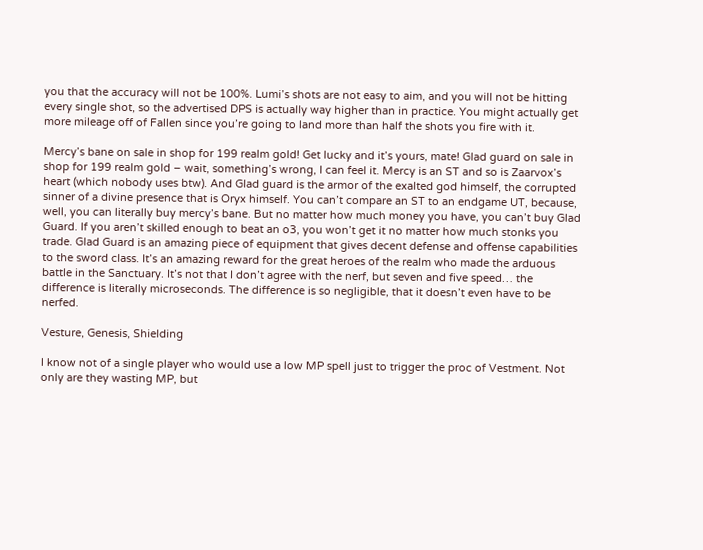you that the accuracy will not be 100%. Lumi’s shots are not easy to aim, and you will not be hitting every single shot, so the advertised DPS is actually way higher than in practice. You might actually get more mileage off of Fallen since you’re going to land more than half the shots you fire with it.

Mercy’s bane on sale in shop for 199 realm gold! Get lucky and it’s yours, mate! Glad guard on sale in shop for 199 realm gold – wait, something’s wrong, I can feel it. Mercy is an ST and so is Zaarvox’s heart (which nobody uses btw). And Glad guard is the armor of the exalted god himself, the corrupted sinner of a divine presence that is Oryx himself. You can’t compare an ST to an endgame UT, because, well, you can literally buy mercy’s bane. But no matter how much money you have, you can’t buy Glad Guard. If you aren’t skilled enough to beat an o3, you won’t get it no matter how much stonks you trade. Glad Guard is an amazing piece of equipment that gives decent defense and offense capabilities to the sword class. It’s an amazing reward for the great heroes of the realm who made the arduous battle in the Sanctuary. It’s not that I don’t agree with the nerf, but seven and five speed… the difference is literally microseconds. The difference is so negligible, that it doesn’t even have to be nerfed.

Vesture, Genesis, Shielding

I know not of a single player who would use a low MP spell just to trigger the proc of Vestment. Not only are they wasting MP, but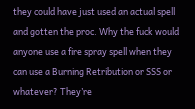they could have just used an actual spell and gotten the proc. Why the fuck would anyone use a fire spray spell when they can use a Burning Retribution or SSS or whatever? They’re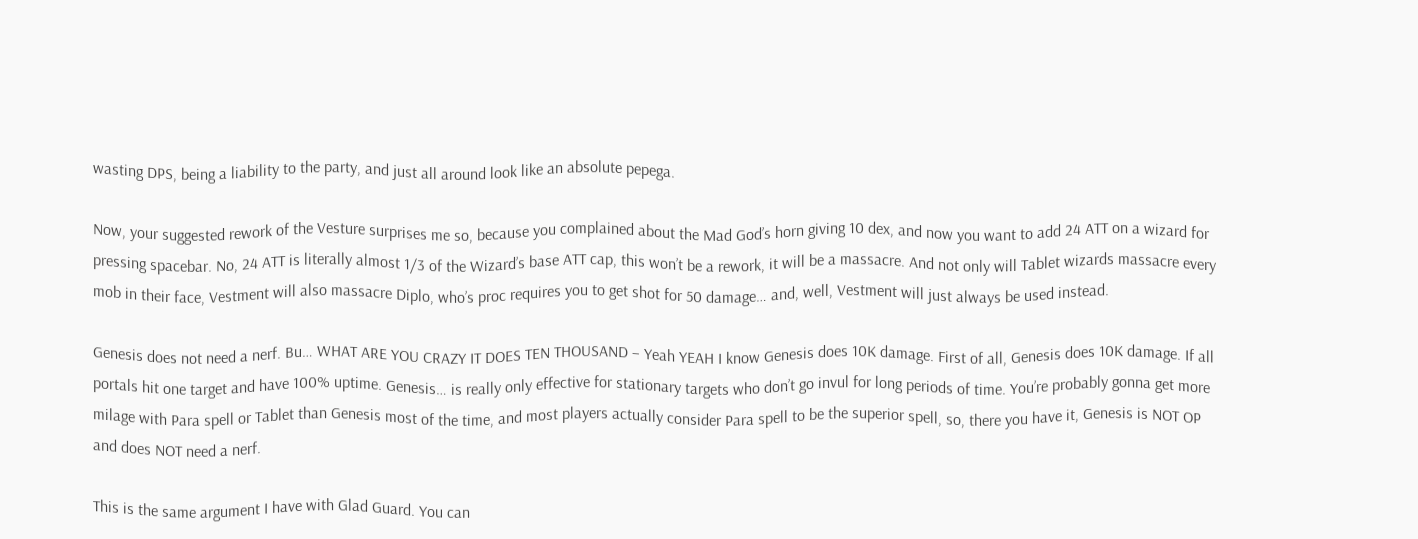wasting DPS, being a liability to the party, and just all around look like an absolute pepega.

Now, your suggested rework of the Vesture surprises me so, because you complained about the Mad God’s horn giving 10 dex, and now you want to add 24 ATT on a wizard for pressing spacebar. No, 24 ATT is literally almost 1/3 of the Wizard’s base ATT cap, this won’t be a rework, it will be a massacre. And not only will Tablet wizards massacre every mob in their face, Vestment will also massacre Diplo, who’s proc requires you to get shot for 50 damage… and, well, Vestment will just always be used instead.

Genesis does not need a nerf. Bu… WHAT ARE YOU CRAZY IT DOES TEN THOUSAND – Yeah YEAH I know Genesis does 10K damage. First of all, Genesis does 10K damage. If all portals hit one target and have 100% uptime. Genesis… is really only effective for stationary targets who don’t go invul for long periods of time. You’re probably gonna get more milage with Para spell or Tablet than Genesis most of the time, and most players actually consider Para spell to be the superior spell, so, there you have it, Genesis is NOT OP and does NOT need a nerf.

This is the same argument I have with Glad Guard. You can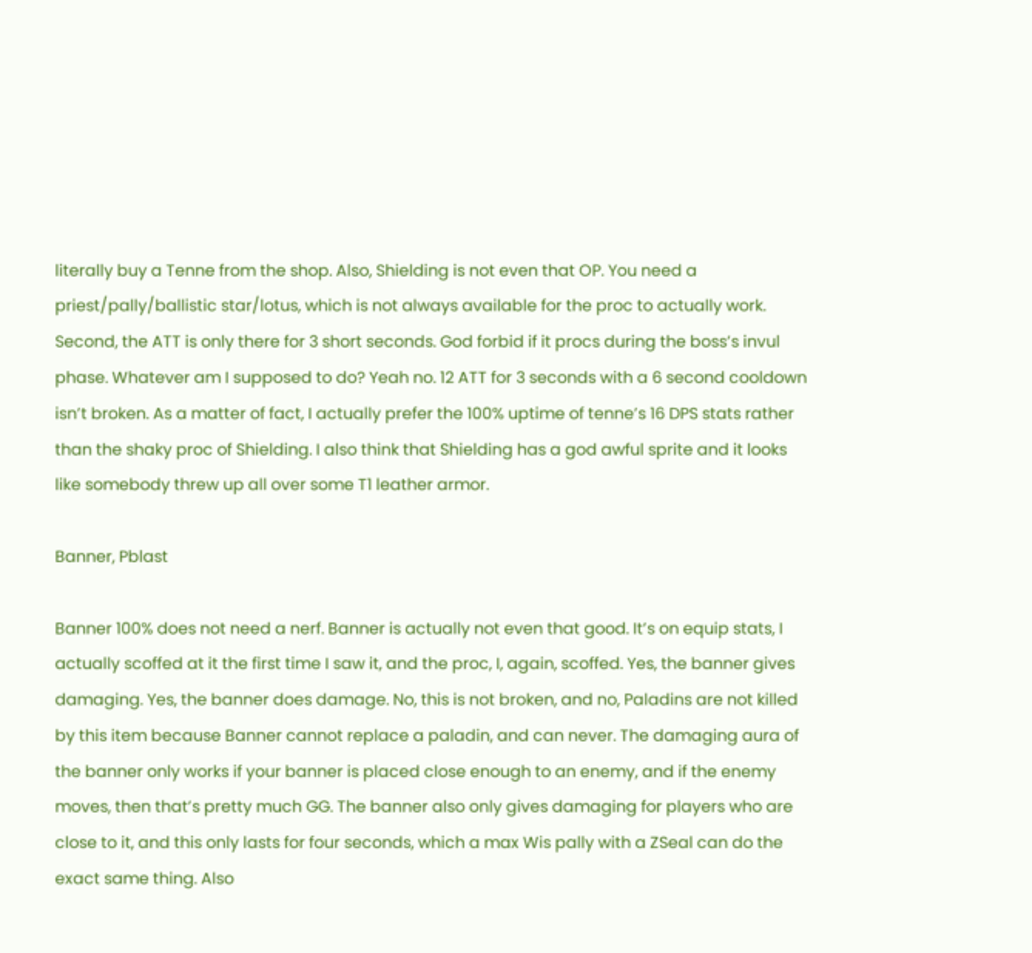literally buy a Tenne from the shop. Also, Shielding is not even that OP. You need a priest/pally/ballistic star/lotus, which is not always available for the proc to actually work. Second, the ATT is only there for 3 short seconds. God forbid if it procs during the boss’s invul phase. Whatever am I supposed to do? Yeah no. 12 ATT for 3 seconds with a 6 second cooldown isn’t broken. As a matter of fact, I actually prefer the 100% uptime of tenne’s 16 DPS stats rather than the shaky proc of Shielding. I also think that Shielding has a god awful sprite and it looks like somebody threw up all over some T1 leather armor.

Banner, Pblast

Banner 100% does not need a nerf. Banner is actually not even that good. It’s on equip stats, I actually scoffed at it the first time I saw it, and the proc, I, again, scoffed. Yes, the banner gives damaging. Yes, the banner does damage. No, this is not broken, and no, Paladins are not killed by this item because Banner cannot replace a paladin, and can never. The damaging aura of the banner only works if your banner is placed close enough to an enemy, and if the enemy moves, then that’s pretty much GG. The banner also only gives damaging for players who are close to it, and this only lasts for four seconds, which a max Wis pally with a ZSeal can do the exact same thing. Also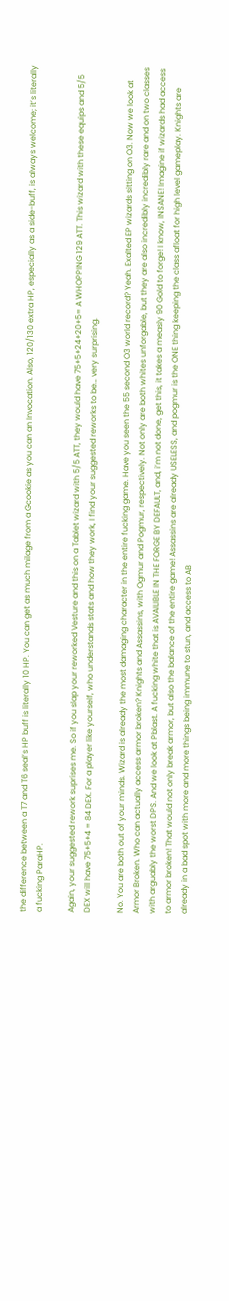the difference between a T7 and T6 seal’s HP buff is literally 10 HP. You can get as much milage from a Gcookie as you can an Invocation. Also, 120/130 extra HP, especially as a side-buff, is always welcome; it’s literally a fucking ParaHP.

Again, your suggested rework suprises me. So if you slap your reworked Vesture and this on a Tablet wizard with 5/5 ATT, they would have 75+5+24+20+5= A WHOPPING 129 ATT. This wizard with these equips and 5/5 DEX will have 75+5+4 = 84 DEX. For a player like yourself, who understands stats and how they work, I find your suggested reworks to be… very surprising.

No. You are both out of your minds. Wizard is already the most damaging character in the entire fucking game. Have you seen the 55 second O3 world record? Yeah. Exalted EP wizards sitting on O3. Now we look at Armor Broken. Who can actually access armor broken? Knights and Assassins, with Ogmur and Pogmur, respectively. Not only are both whites unforgable, but they are also incredibly incredibly rare and on two classes with arguably the worst DPS. And we look at Pblast. A fucking white that is AVAILIBLE IN THE FORGE BY DEFAULT, and, i’m not done, get this, it takes a measly 90 Gold to forge! I know, INSANE! Imagine if wizards had access to armor broken! That would not only break armor, but also the balance of the entire game! Assassins are already USELESS, and pogmur is the ONE thing keeping the class afloat for high level gameplay. Knights are already in a bad spot with more and more things being immune to stun, and access to AB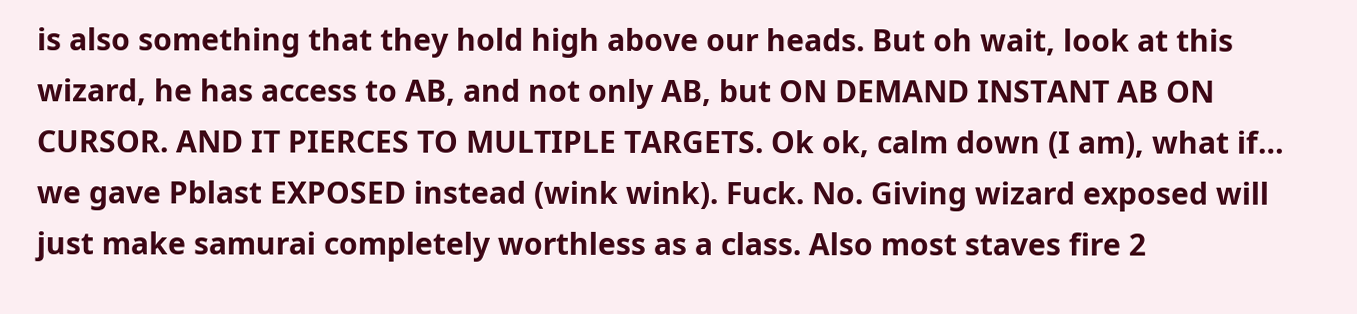is also something that they hold high above our heads. But oh wait, look at this wizard, he has access to AB, and not only AB, but ON DEMAND INSTANT AB ON CURSOR. AND IT PIERCES TO MULTIPLE TARGETS. Ok ok, calm down (I am), what if… we gave Pblast EXPOSED instead (wink wink). Fuck. No. Giving wizard exposed will just make samurai completely worthless as a class. Also most staves fire 2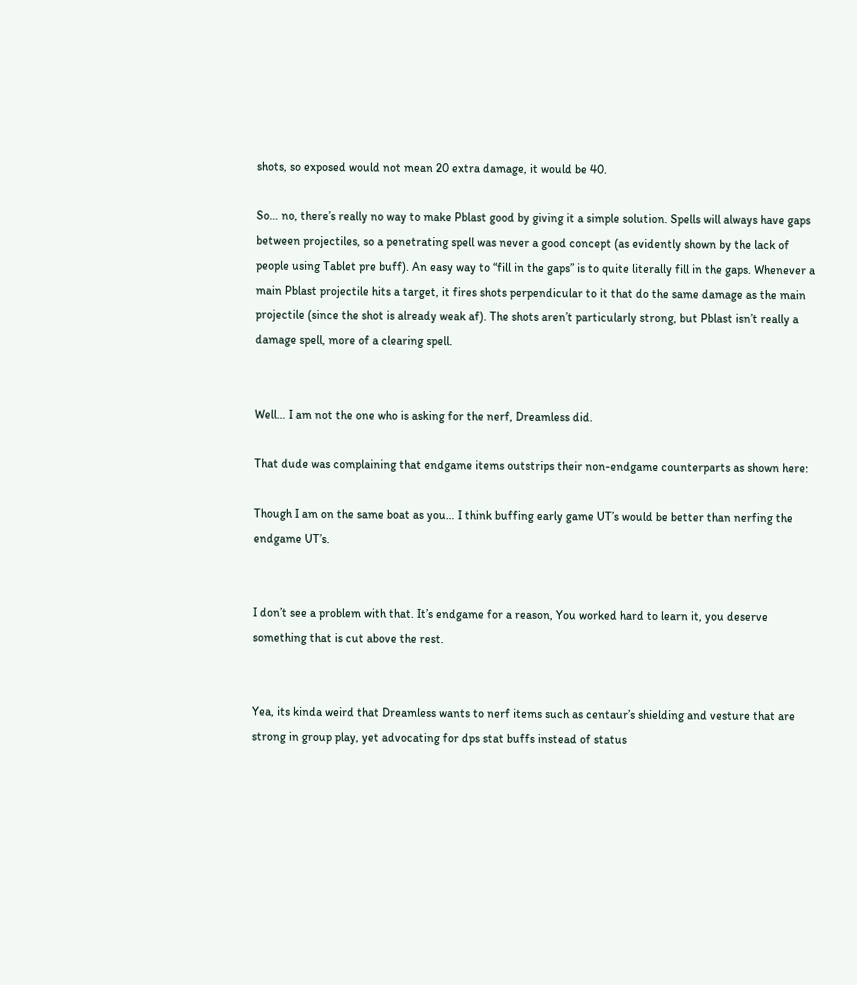shots, so exposed would not mean 20 extra damage, it would be 40.

So… no, there’s really no way to make Pblast good by giving it a simple solution. Spells will always have gaps between projectiles, so a penetrating spell was never a good concept (as evidently shown by the lack of people using Tablet pre buff). An easy way to “fill in the gaps” is to quite literally fill in the gaps. Whenever a main Pblast projectile hits a target, it fires shots perpendicular to it that do the same damage as the main projectile (since the shot is already weak af). The shots aren’t particularly strong, but Pblast isn’t really a damage spell, more of a clearing spell.


Well… I am not the one who is asking for the nerf, Dreamless did.

That dude was complaining that endgame items outstrips their non-endgame counterparts as shown here:

Though I am on the same boat as you… I think buffing early game UT’s would be better than nerfing the endgame UT’s.


I don’t see a problem with that. It’s endgame for a reason, You worked hard to learn it, you deserve something that is cut above the rest.


Yea, its kinda weird that Dreamless wants to nerf items such as centaur’s shielding and vesture that are strong in group play, yet advocating for dps stat buffs instead of status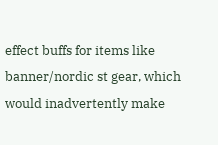effect buffs for items like banner/nordic st gear, which would inadvertently make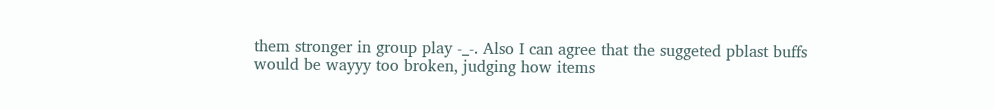them stronger in group play -_-. Also I can agree that the suggeted pblast buffs would be wayyy too broken, judging how items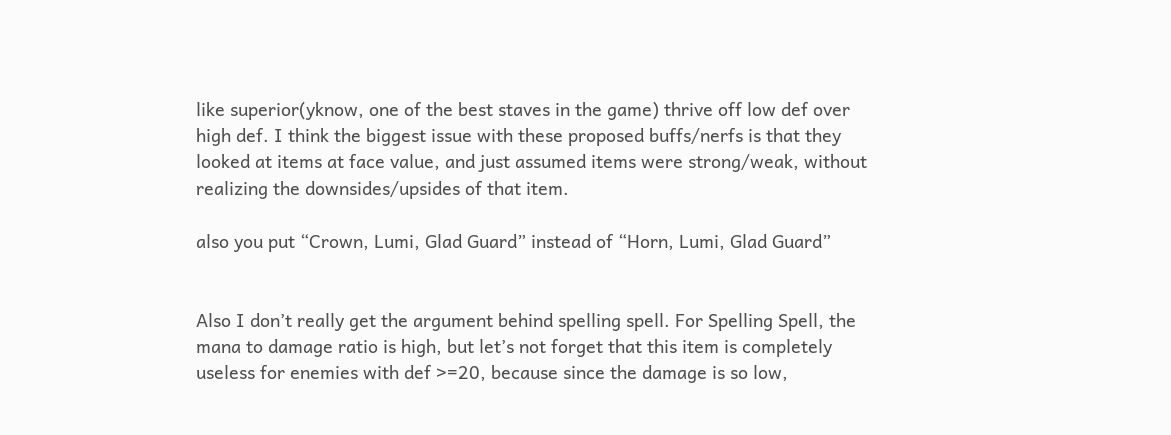like superior(yknow, one of the best staves in the game) thrive off low def over high def. I think the biggest issue with these proposed buffs/nerfs is that they looked at items at face value, and just assumed items were strong/weak, without realizing the downsides/upsides of that item.

also you put “Crown, Lumi, Glad Guard” instead of “Horn, Lumi, Glad Guard”


Also I don’t really get the argument behind spelling spell. For Spelling Spell, the mana to damage ratio is high, but let’s not forget that this item is completely useless for enemies with def >=20, because since the damage is so low,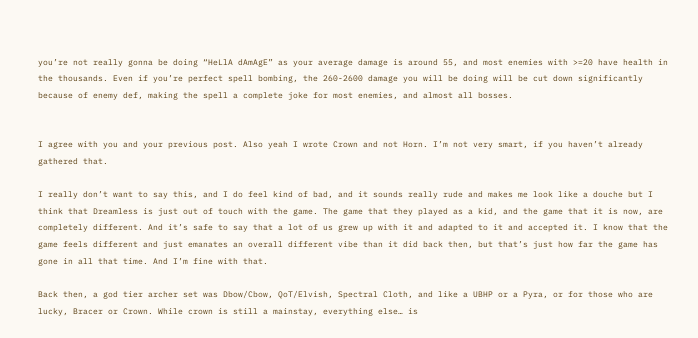you’re not really gonna be doing “HeLlA dAmAgE” as your average damage is around 55, and most enemies with >=20 have health in the thousands. Even if you’re perfect spell bombing, the 260-2600 damage you will be doing will be cut down significantly because of enemy def, making the spell a complete joke for most enemies, and almost all bosses.


I agree with you and your previous post. Also yeah I wrote Crown and not Horn. I’m not very smart, if you haven’t already gathered that.

I really don’t want to say this, and I do feel kind of bad, and it sounds really rude and makes me look like a douche but I think that Dreamless is just out of touch with the game. The game that they played as a kid, and the game that it is now, are completely different. And it’s safe to say that a lot of us grew up with it and adapted to it and accepted it. I know that the game feels different and just emanates an overall different vibe than it did back then, but that’s just how far the game has gone in all that time. And I’m fine with that.

Back then, a god tier archer set was Dbow/Cbow, QoT/Elvish, Spectral Cloth, and like a UBHP or a Pyra, or for those who are lucky, Bracer or Crown. While crown is still a mainstay, everything else… is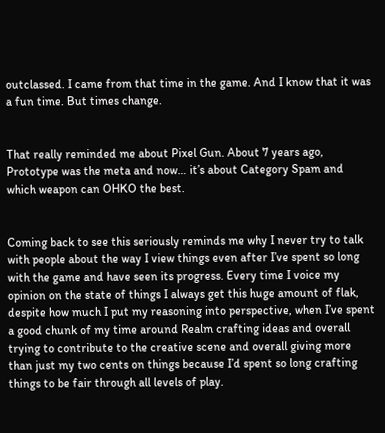outclassed. I came from that time in the game. And I know that it was a fun time. But times change.


That really reminded me about Pixel Gun. About 7 years ago, Prototype was the meta and now… it’s about Category Spam and which weapon can OHKO the best.


Coming back to see this seriously reminds me why I never try to talk with people about the way I view things even after I’ve spent so long with the game and have seen its progress. Every time I voice my opinion on the state of things I always get this huge amount of flak, despite how much I put my reasoning into perspective, when I’ve spent a good chunk of my time around Realm crafting ideas and overall trying to contribute to the creative scene and overall giving more than just my two cents on things because I’d spent so long crafting things to be fair through all levels of play.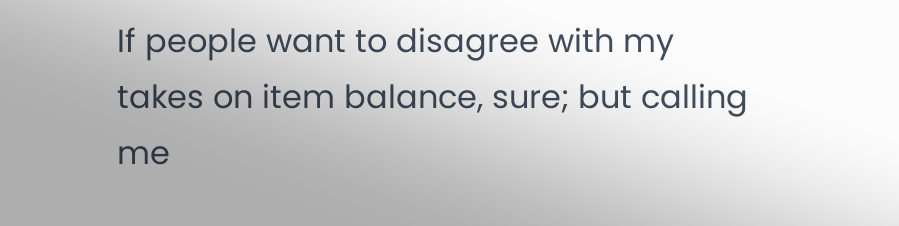If people want to disagree with my takes on item balance, sure; but calling me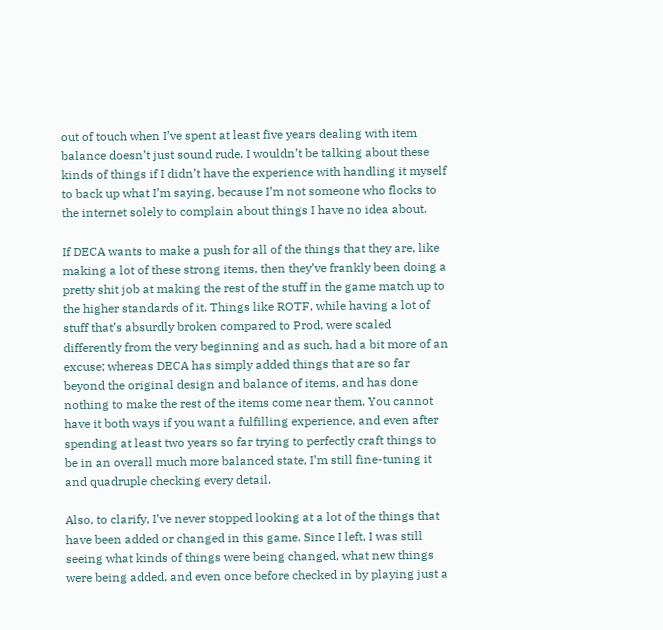out of touch when I’ve spent at least five years dealing with item balance doesn’t just sound rude. I wouldn’t be talking about these kinds of things if I didn’t have the experience with handling it myself to back up what I’m saying, because I’m not someone who flocks to the internet solely to complain about things I have no idea about.

If DECA wants to make a push for all of the things that they are, like making a lot of these strong items, then they’ve frankly been doing a pretty shit job at making the rest of the stuff in the game match up to the higher standards of it. Things like ROTF, while having a lot of stuff that’s absurdly broken compared to Prod, were scaled differently from the very beginning and as such, had a bit more of an excuse; whereas DECA has simply added things that are so far beyond the original design and balance of items, and has done nothing to make the rest of the items come near them. You cannot have it both ways if you want a fulfilling experience, and even after spending at least two years so far trying to perfectly craft things to be in an overall much more balanced state, I’m still fine-tuning it and quadruple checking every detail.

Also, to clarify, I’ve never stopped looking at a lot of the things that have been added or changed in this game. Since I left, I was still seeing what kinds of things were being changed, what new things were being added, and even once before checked in by playing just a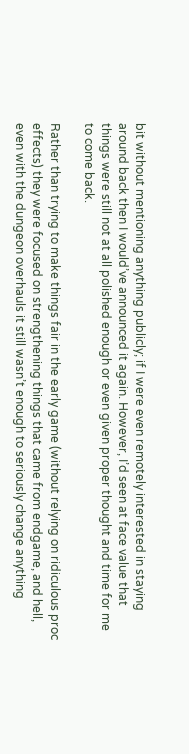bit without mentioning anything publicly; if I were even remotely interested in staying around back then I would’ve announced it again. However, I’d seen at face value that things were still not at all polished enough or even given proper thought and time for me to come back.

Rather than trying to make things fair in the early game (without relying on ridiculous proc effects) they were focused on strengthening things that came from endgame, and hell, even with the dungeon overhauls it still wasn’t enough to seriously change anything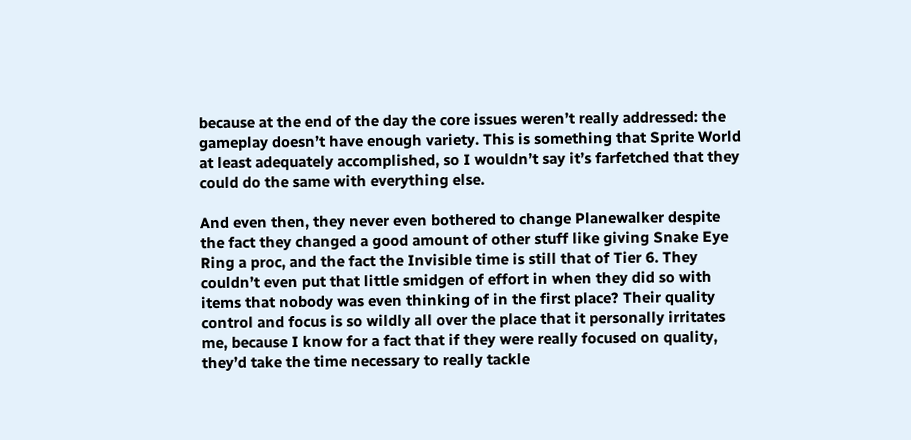because at the end of the day the core issues weren’t really addressed: the gameplay doesn’t have enough variety. This is something that Sprite World at least adequately accomplished, so I wouldn’t say it’s farfetched that they could do the same with everything else.

And even then, they never even bothered to change Planewalker despite the fact they changed a good amount of other stuff like giving Snake Eye Ring a proc, and the fact the Invisible time is still that of Tier 6. They couldn’t even put that little smidgen of effort in when they did so with items that nobody was even thinking of in the first place? Their quality control and focus is so wildly all over the place that it personally irritates me, because I know for a fact that if they were really focused on quality, they’d take the time necessary to really tackle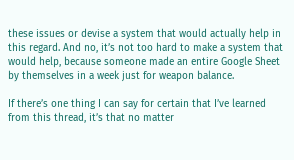these issues or devise a system that would actually help in this regard. And no, it’s not too hard to make a system that would help, because someone made an entire Google Sheet by themselves in a week just for weapon balance.

If there’s one thing I can say for certain that I’ve learned from this thread, it’s that no matter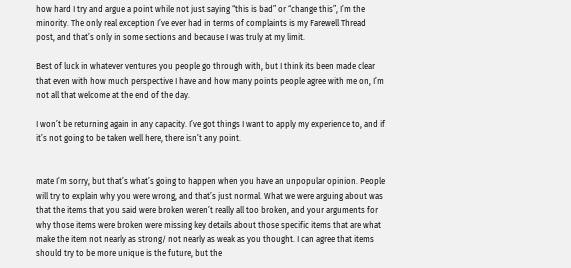how hard I try and argue a point while not just saying “this is bad” or “change this”, I’m the minority. The only real exception I’ve ever had in terms of complaints is my Farewell Thread post, and that’s only in some sections and because I was truly at my limit.

Best of luck in whatever ventures you people go through with, but I think its been made clear that even with how much perspective I have and how many points people agree with me on, I’m not all that welcome at the end of the day.

I won’t be returning again in any capacity. I’ve got things I want to apply my experience to, and if it’s not going to be taken well here, there isn’t any point.


mate I’m sorry, but that’s what’s going to happen when you have an unpopular opinion. People will try to explain why you were wrong, and that’s just normal. What we were arguing about was that the items that you said were broken weren’t really all too broken, and your arguments for why those items were broken were missing key details about those specific items that are what make the item not nearly as strong/ not nearly as weak as you thought. I can agree that items should try to be more unique is the future, but the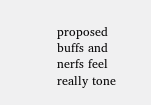proposed buffs and nerfs feel really tone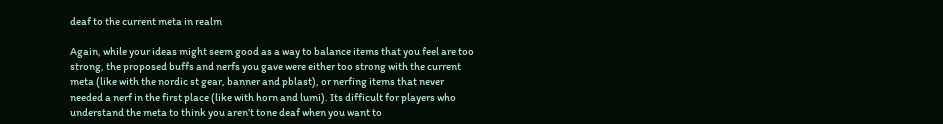deaf to the current meta in realm

Again, while your ideas might seem good as a way to balance items that you feel are too strong, the proposed buffs and nerfs you gave were either too strong with the current meta (like with the nordic st gear, banner and pblast), or nerfing items that never needed a nerf in the first place (like with horn and lumi). Its difficult for players who understand the meta to think you aren’t tone deaf when you want to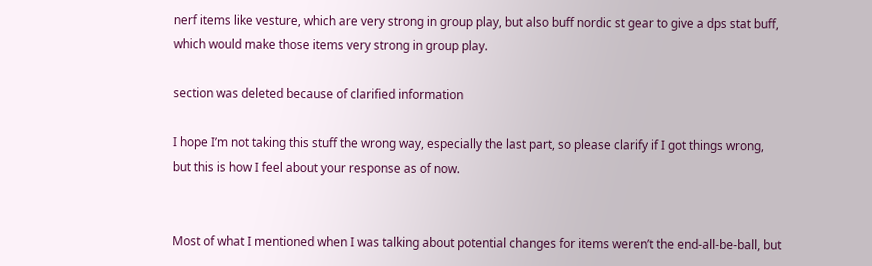nerf items like vesture, which are very strong in group play, but also buff nordic st gear to give a dps stat buff, which would make those items very strong in group play.

section was deleted because of clarified information

I hope I’m not taking this stuff the wrong way, especially the last part, so please clarify if I got things wrong, but this is how I feel about your response as of now.


Most of what I mentioned when I was talking about potential changes for items weren’t the end-all-be-ball, but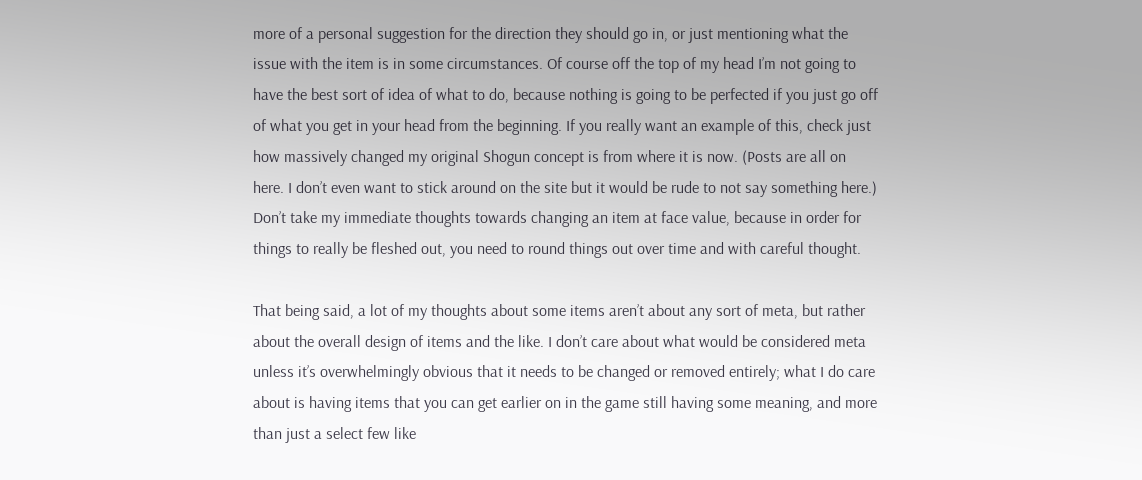more of a personal suggestion for the direction they should go in, or just mentioning what the issue with the item is in some circumstances. Of course off the top of my head I’m not going to have the best sort of idea of what to do, because nothing is going to be perfected if you just go off of what you get in your head from the beginning. If you really want an example of this, check just how massively changed my original Shogun concept is from where it is now. (Posts are all on here. I don’t even want to stick around on the site but it would be rude to not say something here.) Don’t take my immediate thoughts towards changing an item at face value, because in order for things to really be fleshed out, you need to round things out over time and with careful thought.

That being said, a lot of my thoughts about some items aren’t about any sort of meta, but rather about the overall design of items and the like. I don’t care about what would be considered meta unless it’s overwhelmingly obvious that it needs to be changed or removed entirely; what I do care about is having items that you can get earlier on in the game still having some meaning, and more than just a select few like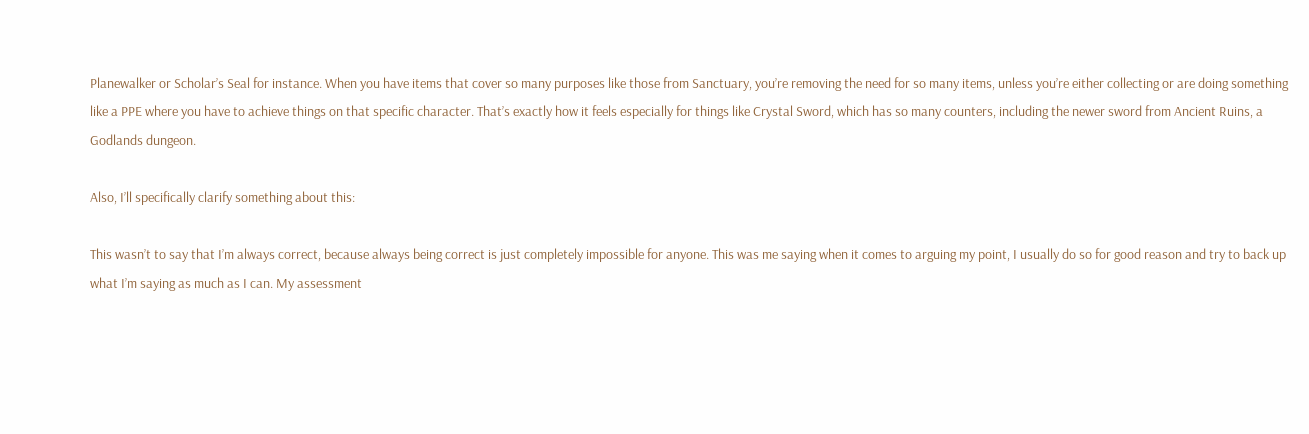Planewalker or Scholar’s Seal for instance. When you have items that cover so many purposes like those from Sanctuary, you’re removing the need for so many items, unless you’re either collecting or are doing something like a PPE where you have to achieve things on that specific character. That’s exactly how it feels especially for things like Crystal Sword, which has so many counters, including the newer sword from Ancient Ruins, a Godlands dungeon.

Also, I’ll specifically clarify something about this:

This wasn’t to say that I’m always correct, because always being correct is just completely impossible for anyone. This was me saying when it comes to arguing my point, I usually do so for good reason and try to back up what I’m saying as much as I can. My assessment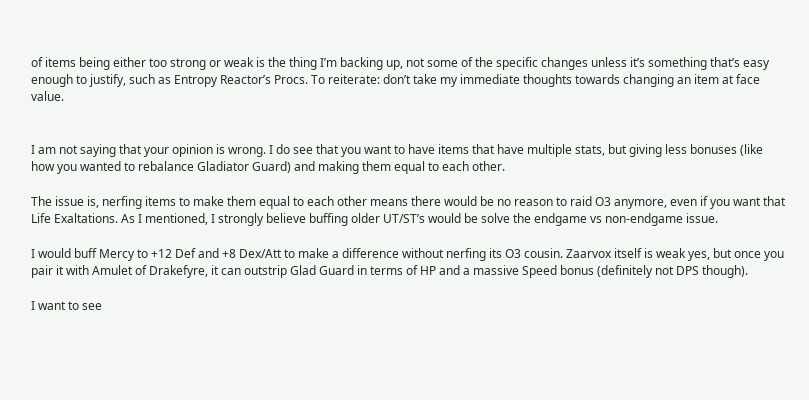of items being either too strong or weak is the thing I’m backing up, not some of the specific changes unless it’s something that’s easy enough to justify, such as Entropy Reactor’s Procs. To reiterate: don’t take my immediate thoughts towards changing an item at face value.


I am not saying that your opinion is wrong. I do see that you want to have items that have multiple stats, but giving less bonuses (like how you wanted to rebalance Gladiator Guard) and making them equal to each other.

The issue is, nerfing items to make them equal to each other means there would be no reason to raid O3 anymore, even if you want that Life Exaltations. As I mentioned, I strongly believe buffing older UT/ST’s would be solve the endgame vs non-endgame issue.

I would buff Mercy to +12 Def and +8 Dex/Att to make a difference without nerfing its O3 cousin. Zaarvox itself is weak yes, but once you pair it with Amulet of Drakefyre, it can outstrip Glad Guard in terms of HP and a massive Speed bonus (definitely not DPS though).

I want to see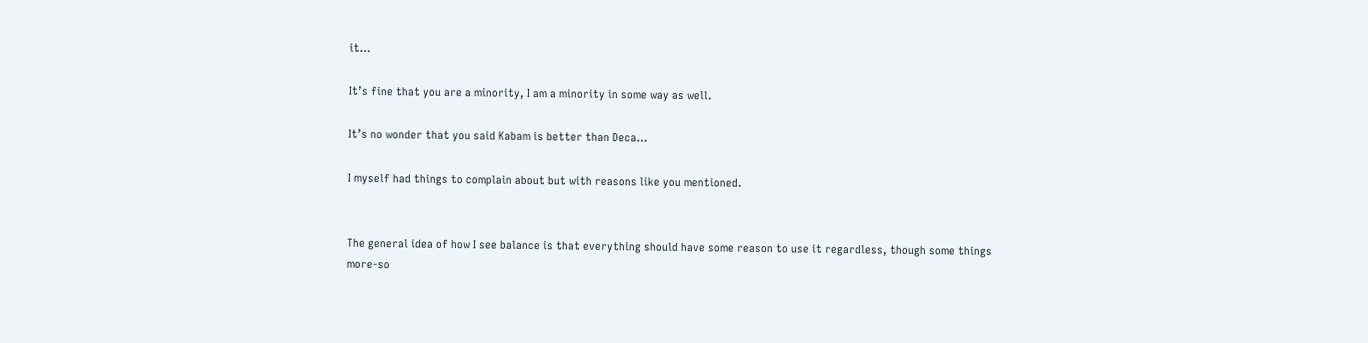it…

It’s fine that you are a minority, I am a minority in some way as well.

It’s no wonder that you said Kabam is better than Deca…

I myself had things to complain about but with reasons like you mentioned.


The general idea of how I see balance is that everything should have some reason to use it regardless, though some things more-so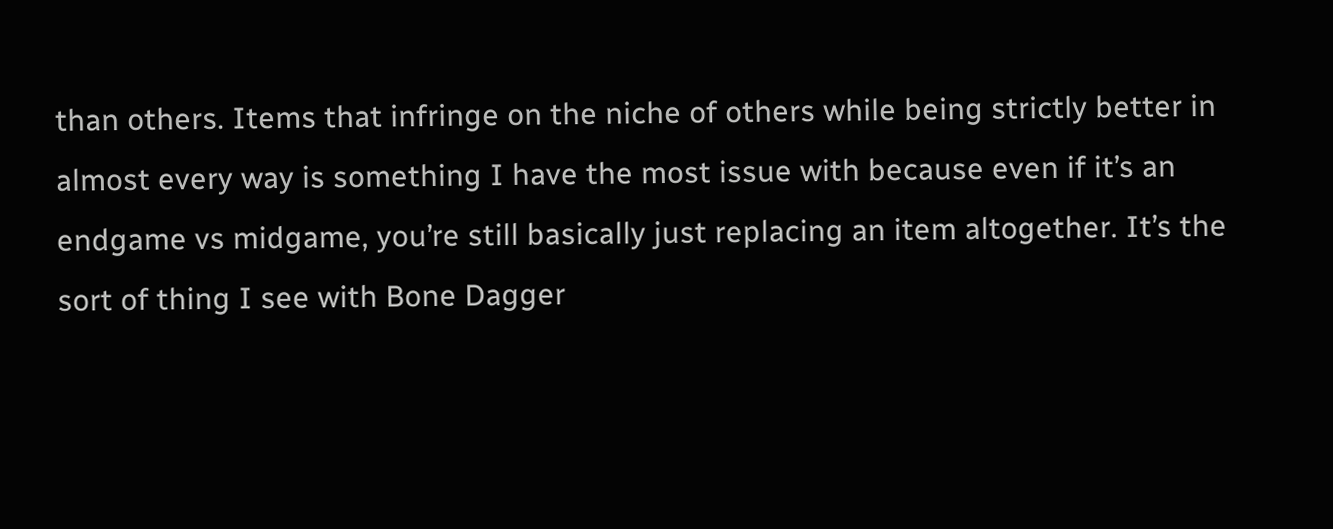than others. Items that infringe on the niche of others while being strictly better in almost every way is something I have the most issue with because even if it’s an endgame vs midgame, you’re still basically just replacing an item altogether. It’s the sort of thing I see with Bone Dagger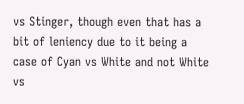vs Stinger, though even that has a bit of leniency due to it being a case of Cyan vs White and not White vs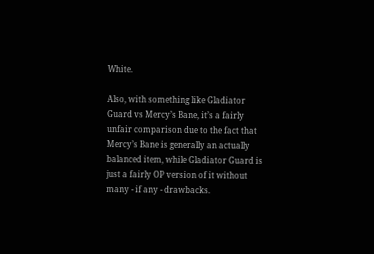White.

Also, with something like Gladiator Guard vs Mercy’s Bane, it’s a fairly unfair comparison due to the fact that Mercy’s Bane is generally an actually balanced item, while Gladiator Guard is just a fairly OP version of it without many - if any - drawbacks.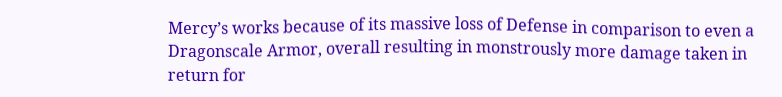Mercy’s works because of its massive loss of Defense in comparison to even a Dragonscale Armor, overall resulting in monstrously more damage taken in return for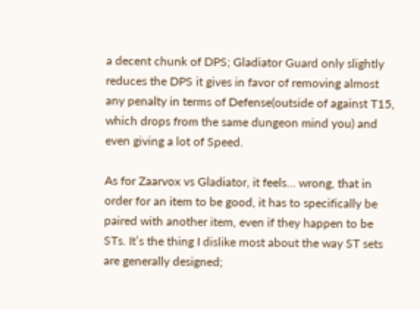a decent chunk of DPS; Gladiator Guard only slightly reduces the DPS it gives in favor of removing almost any penalty in terms of Defense(outside of against T15, which drops from the same dungeon mind you) and even giving a lot of Speed.

As for Zaarvox vs Gladiator, it feels… wrong, that in order for an item to be good, it has to specifically be paired with another item, even if they happen to be STs. It’s the thing I dislike most about the way ST sets are generally designed;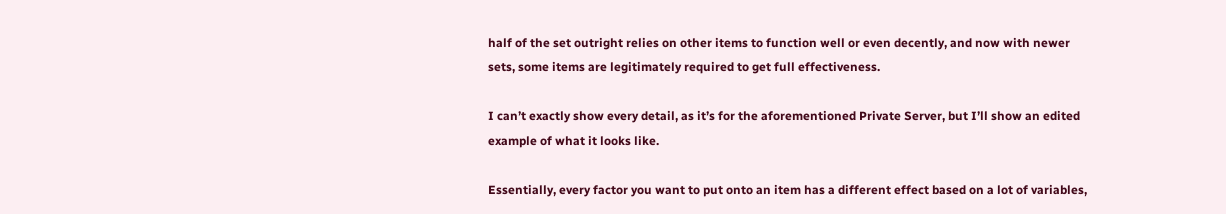half of the set outright relies on other items to function well or even decently, and now with newer sets, some items are legitimately required to get full effectiveness.

I can’t exactly show every detail, as it’s for the aforementioned Private Server, but I’ll show an edited example of what it looks like.

Essentially, every factor you want to put onto an item has a different effect based on a lot of variables,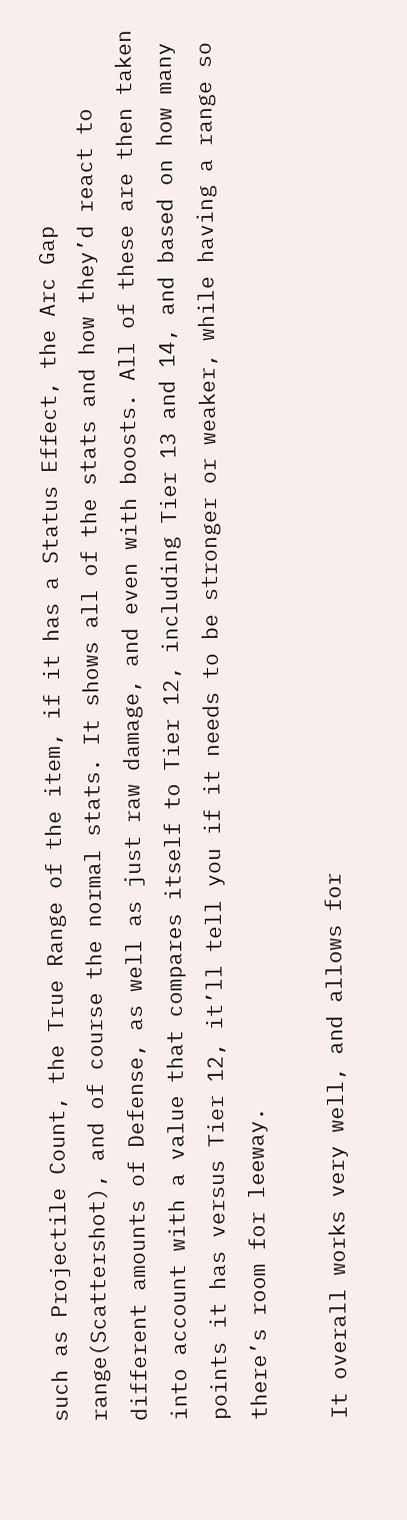such as Projectile Count, the True Range of the item, if it has a Status Effect, the Arc Gap range(Scattershot), and of course the normal stats. It shows all of the stats and how they’d react to different amounts of Defense, as well as just raw damage, and even with boosts. All of these are then taken into account with a value that compares itself to Tier 12, including Tier 13 and 14, and based on how many points it has versus Tier 12, it’ll tell you if it needs to be stronger or weaker, while having a range so there’s room for leeway.

It overall works very well, and allows for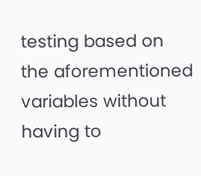testing based on the aforementioned variables without having to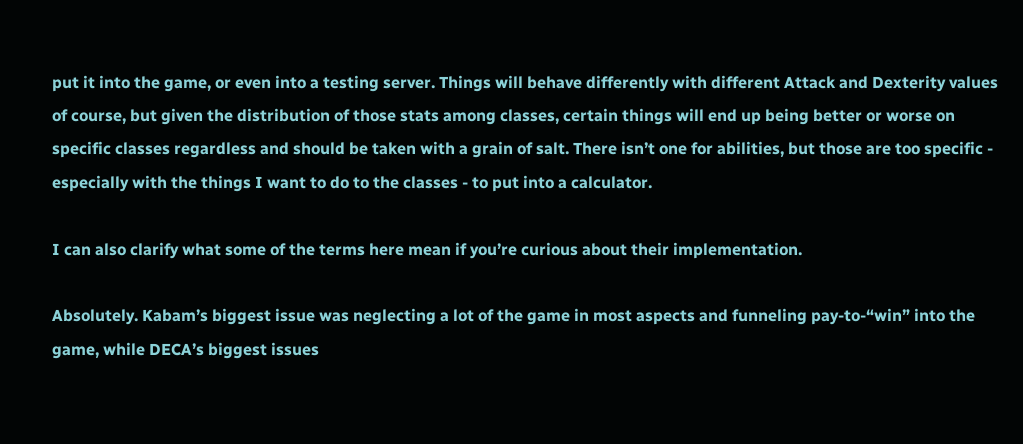put it into the game, or even into a testing server. Things will behave differently with different Attack and Dexterity values of course, but given the distribution of those stats among classes, certain things will end up being better or worse on specific classes regardless and should be taken with a grain of salt. There isn’t one for abilities, but those are too specific - especially with the things I want to do to the classes - to put into a calculator.

I can also clarify what some of the terms here mean if you’re curious about their implementation.

Absolutely. Kabam’s biggest issue was neglecting a lot of the game in most aspects and funneling pay-to-“win” into the game, while DECA’s biggest issues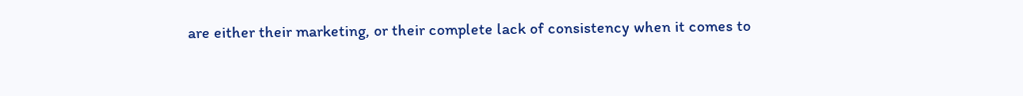are either their marketing, or their complete lack of consistency when it comes to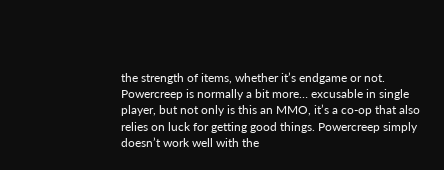the strength of items, whether it’s endgame or not. Powercreep is normally a bit more… excusable in single player, but not only is this an MMO, it’s a co-op that also relies on luck for getting good things. Powercreep simply doesn’t work well with the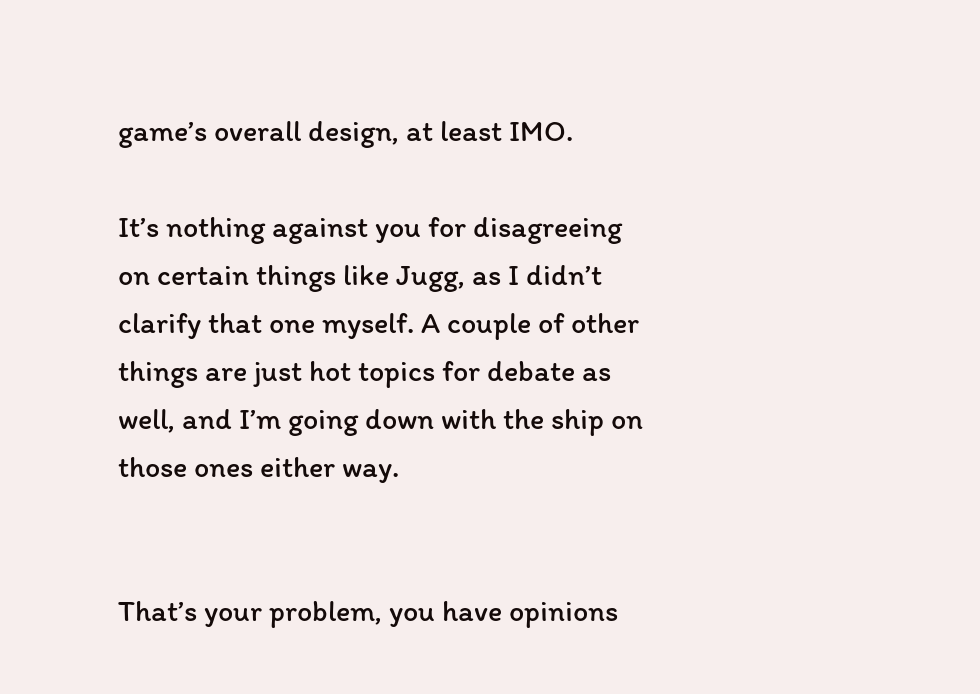game’s overall design, at least IMO.

It’s nothing against you for disagreeing on certain things like Jugg, as I didn’t clarify that one myself. A couple of other things are just hot topics for debate as well, and I’m going down with the ship on those ones either way.


That’s your problem, you have opinions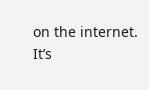on the internet.
It’s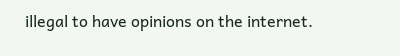illegal to have opinions on the internet.